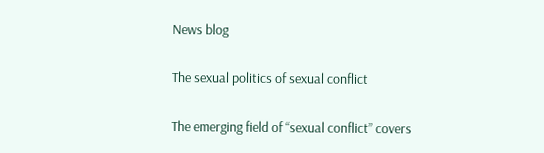News blog

The sexual politics of sexual conflict

The emerging field of “sexual conflict” covers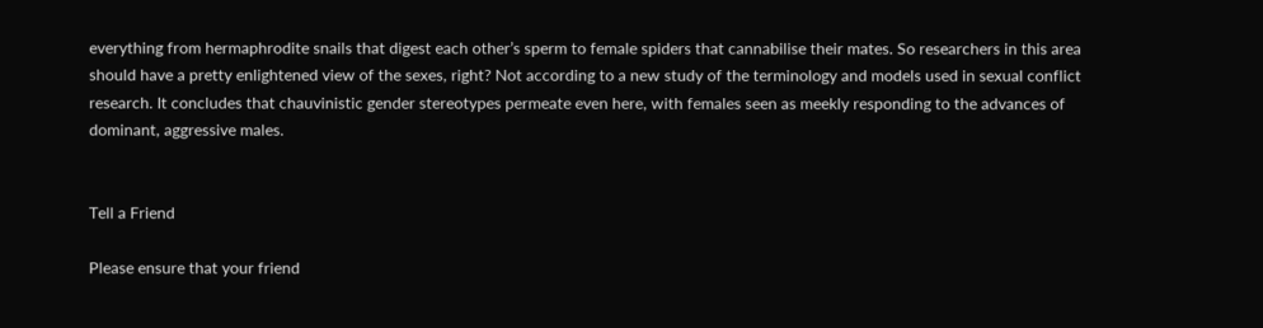everything from hermaphrodite snails that digest each other’s sperm to female spiders that cannabilise their mates. So researchers in this area should have a pretty enlightened view of the sexes, right? Not according to a new study of the terminology and models used in sexual conflict research. It concludes that chauvinistic gender stereotypes permeate even here, with females seen as meekly responding to the advances of dominant, aggressive males.


Tell a Friend

Please ensure that your friend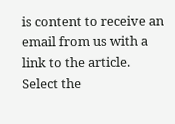is content to receive an email from us with a link to the article. Select the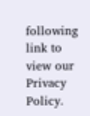following link to view our Privacy Policy.